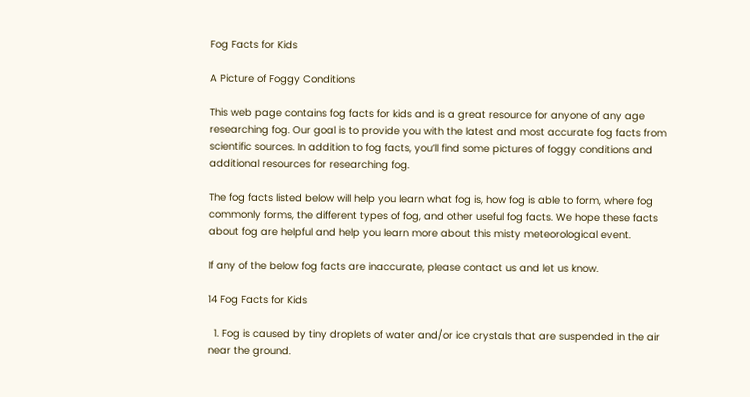Fog Facts for Kids

A Picture of Foggy Conditions

This web page contains fog facts for kids and is a great resource for anyone of any age researching fog. Our goal is to provide you with the latest and most accurate fog facts from scientific sources. In addition to fog facts, you’ll find some pictures of foggy conditions and additional resources for researching fog.

The fog facts listed below will help you learn what fog is, how fog is able to form, where fog commonly forms, the different types of fog, and other useful fog facts. We hope these facts about fog are helpful and help you learn more about this misty meteorological event.

If any of the below fog facts are inaccurate, please contact us and let us know.

14 Fog Facts for Kids

  1. Fog is caused by tiny droplets of water and/or ice crystals that are suspended in the air near the ground.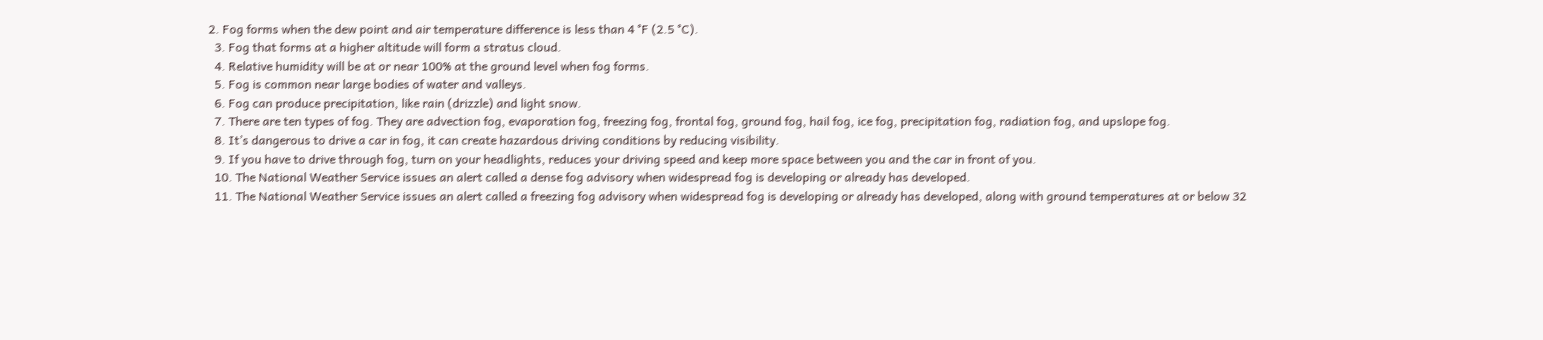2. Fog forms when the dew point and air temperature difference is less than 4 °F (2.5 °C).
  3. Fog that forms at a higher altitude will form a stratus cloud.
  4. Relative humidity will be at or near 100% at the ground level when fog forms.
  5. Fog is common near large bodies of water and valleys.
  6. Fog can produce precipitation, like rain (drizzle) and light snow.
  7. There are ten types of fog. They are advection fog, evaporation fog, freezing fog, frontal fog, ground fog, hail fog, ice fog, precipitation fog, radiation fog, and upslope fog.
  8. It’s dangerous to drive a car in fog, it can create hazardous driving conditions by reducing visibility.
  9. If you have to drive through fog, turn on your headlights, reduces your driving speed and keep more space between you and the car in front of you.
  10. The National Weather Service issues an alert called a dense fog advisory when widespread fog is developing or already has developed.
  11. The National Weather Service issues an alert called a freezing fog advisory when widespread fog is developing or already has developed, along with ground temperatures at or below 32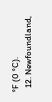°F (0 °C).
  12. Newfoundland,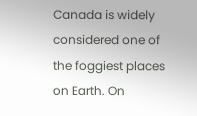Canada is widely considered one of the foggiest places on Earth. On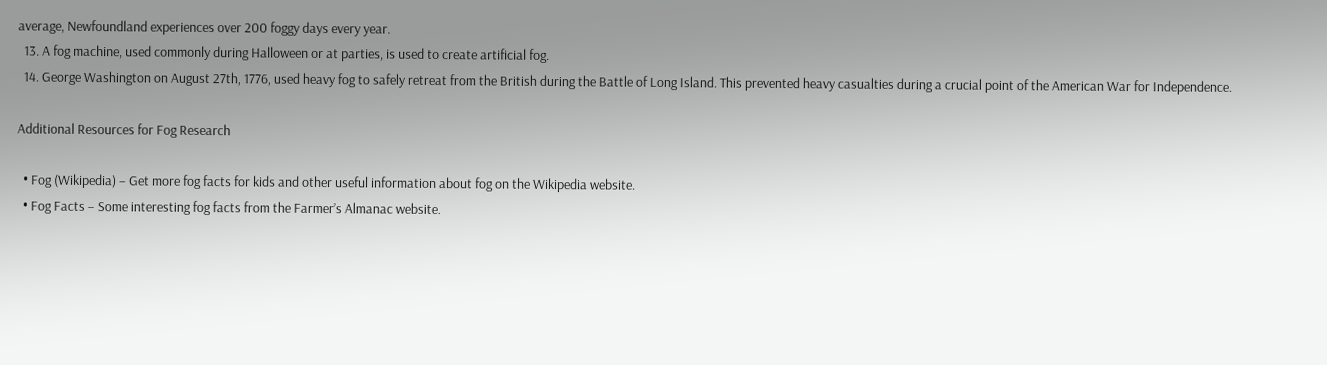average, Newfoundland experiences over 200 foggy days every year.
  13. A fog machine, used commonly during Halloween or at parties, is used to create artificial fog.
  14. George Washington on August 27th, 1776, used heavy fog to safely retreat from the British during the Battle of Long Island. This prevented heavy casualties during a crucial point of the American War for Independence.

Additional Resources for Fog Research

  • Fog (Wikipedia) – Get more fog facts for kids and other useful information about fog on the Wikipedia website.
  • Fog Facts – Some interesting fog facts from the Farmer’s Almanac website.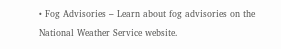• Fog Advisories – Learn about fog advisories on the National Weather Service website.